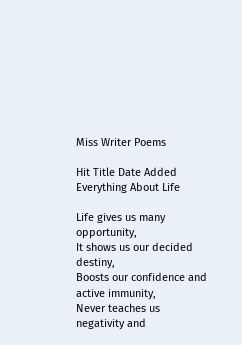Miss Writer Poems

Hit Title Date Added
Everything About Life

Life gives us many opportunity,
It shows us our decided destiny,
Boosts our confidence and active immunity,
Never teaches us negativity and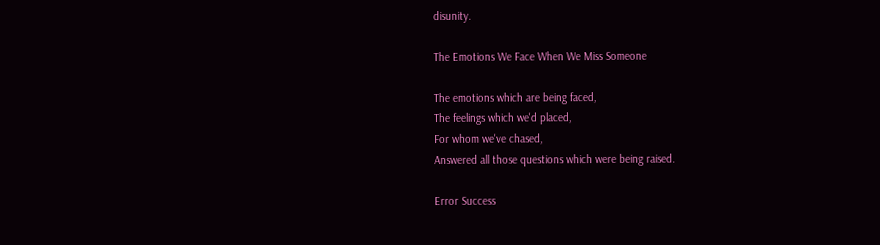disunity.

The Emotions We Face When We Miss Someone

The emotions which are being faced,
The feelings which we'd placed,
For whom we've chased,
Answered all those questions which were being raised.

Error Success